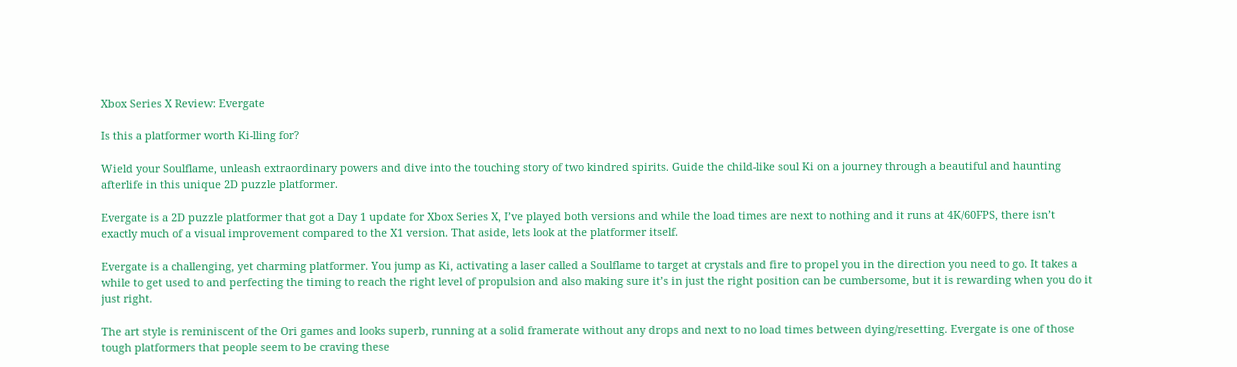Xbox Series X Review: Evergate

Is this a platformer worth Ki-lling for?

Wield your Soulflame, unleash extraordinary powers and dive into the touching story of two kindred spirits. Guide the child-like soul Ki on a journey through a beautiful and haunting afterlife in this unique 2D puzzle platformer.

Evergate is a 2D puzzle platformer that got a Day 1 update for Xbox Series X, I’ve played both versions and while the load times are next to nothing and it runs at 4K/60FPS, there isn’t exactly much of a visual improvement compared to the X1 version. That aside, lets look at the platformer itself.

Evergate is a challenging, yet charming platformer. You jump as Ki, activating a laser called a Soulflame to target at crystals and fire to propel you in the direction you need to go. It takes a while to get used to and perfecting the timing to reach the right level of propulsion and also making sure it’s in just the right position can be cumbersome, but it is rewarding when you do it just right.

The art style is reminiscent of the Ori games and looks superb, running at a solid framerate without any drops and next to no load times between dying/resetting. Evergate is one of those tough platformers that people seem to be craving these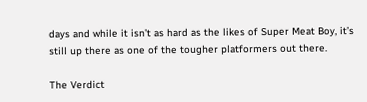days and while it isn’t as hard as the likes of Super Meat Boy, it’s still up there as one of the tougher platformers out there.

The Verdict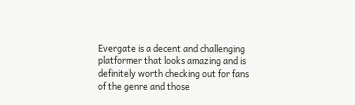Evergate is a decent and challenging platformer that looks amazing and is definitely worth checking out for fans of the genre and those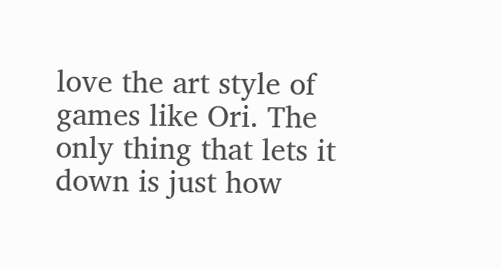love the art style of games like Ori. The only thing that lets it down is just how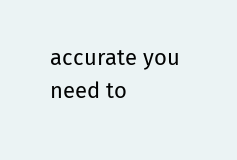accurate you need to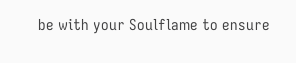be with your Soulflame to ensure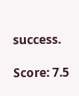success.

Score: 7.5